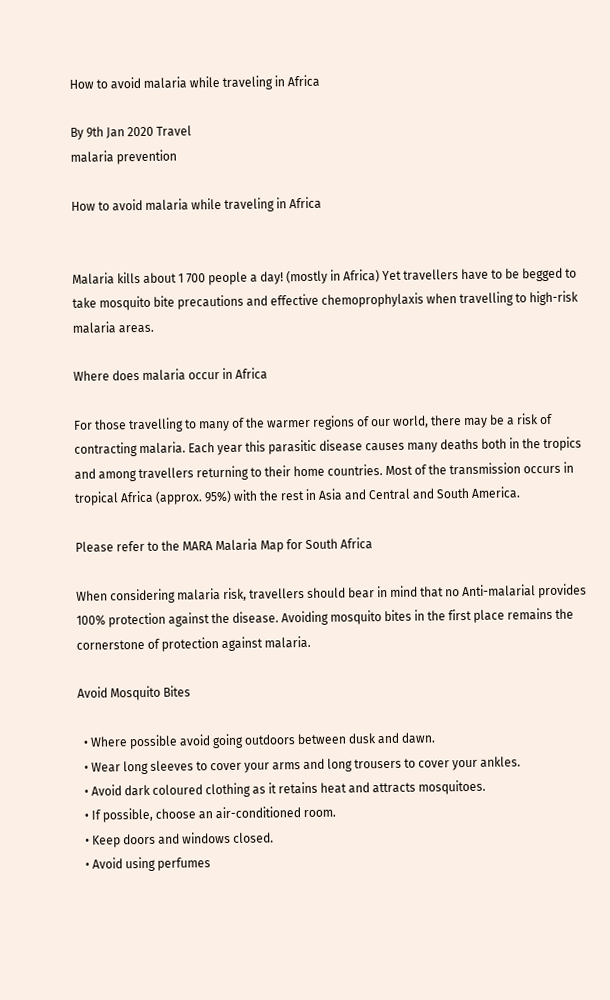How to avoid malaria while traveling in Africa

By 9th Jan 2020 Travel
malaria prevention

How to avoid malaria while traveling in Africa


Malaria kills about 1 700 people a day! (mostly in Africa) Yet travellers have to be begged to take mosquito bite precautions and effective chemoprophylaxis when travelling to high-risk malaria areas.

Where does malaria occur in Africa

For those travelling to many of the warmer regions of our world, there may be a risk of contracting malaria. Each year this parasitic disease causes many deaths both in the tropics and among travellers returning to their home countries. Most of the transmission occurs in tropical Africa (approx. 95%) with the rest in Asia and Central and South America.

Please refer to the MARA Malaria Map for South Africa

When considering malaria risk, travellers should bear in mind that no Anti-malarial provides 100% protection against the disease. Avoiding mosquito bites in the first place remains the cornerstone of protection against malaria.

Avoid Mosquito Bites

  • Where possible avoid going outdoors between dusk and dawn.
  • Wear long sleeves to cover your arms and long trousers to cover your ankles.
  • Avoid dark coloured clothing as it retains heat and attracts mosquitoes.
  • If possible, choose an air-conditioned room.
  • Keep doors and windows closed.
  • Avoid using perfumes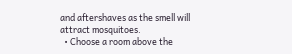and aftershaves as the smell will attract mosquitoes.
  • Choose a room above the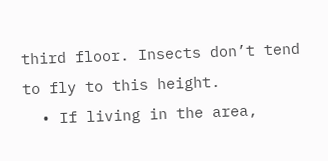third floor. Insects don’t tend to fly to this height.
  • If living in the area,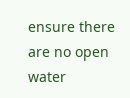ensure there are no open water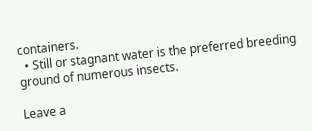containers.
  • Still or stagnant water is the preferred breeding ground of numerous insects.

Leave a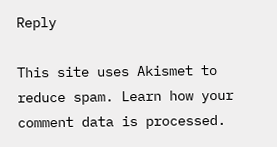Reply

This site uses Akismet to reduce spam. Learn how your comment data is processed.